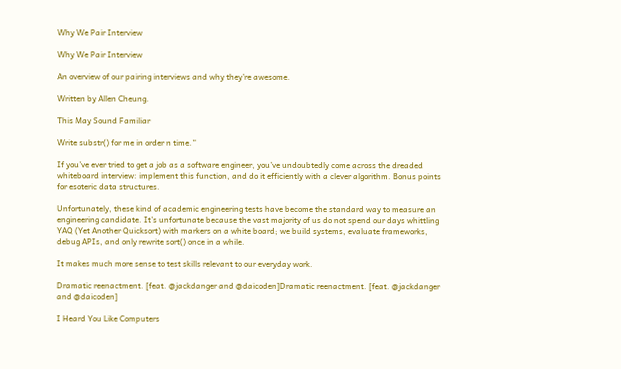Why We Pair Interview

Why We Pair Interview

An overview of our pairing interviews and why they’re awesome.

Written by Allen Cheung.

This May Sound Familiar

Write substr() for me in order n time.”

If you’ve ever tried to get a job as a software engineer, you’ve undoubtedly come across the dreaded whiteboard interview: implement this function, and do it efficiently with a clever algorithm. Bonus points for esoteric data structures.

Unfortunately, these kind of academic engineering tests have become the standard way to measure an engineering candidate. It’s unfortunate because the vast majority of us do not spend our days whittling YAQ (Yet Another Quicksort) with markers on a white board; we build systems, evaluate frameworks, debug APIs, and only rewrite sort() once in a while.

It makes much more sense to test skills relevant to our everyday work.

Dramatic reenactment. [feat. @jackdanger and @daicoden]Dramatic reenactment. [feat. @jackdanger and @daicoden]

I Heard You Like Computers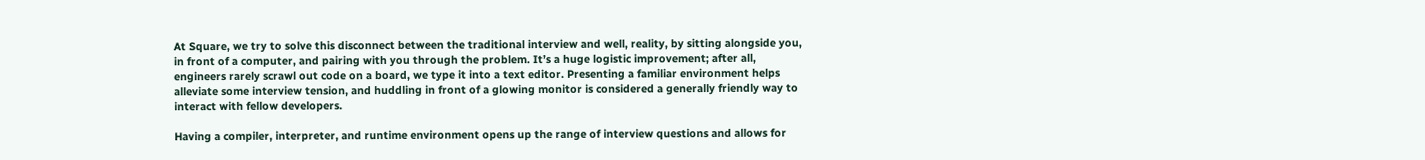At Square, we try to solve this disconnect between the traditional interview and well, reality, by sitting alongside you, in front of a computer, and pairing with you through the problem. It’s a huge logistic improvement; after all, engineers rarely scrawl out code on a board, we type it into a text editor. Presenting a familiar environment helps alleviate some interview tension, and huddling in front of a glowing monitor is considered a generally friendly way to interact with fellow developers.

Having a compiler, interpreter, and runtime environment opens up the range of interview questions and allows for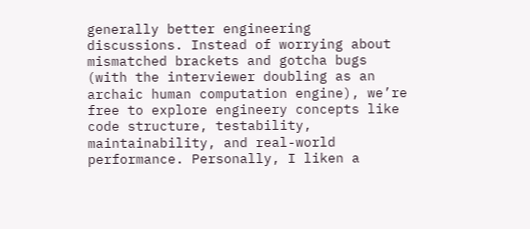generally better engineering discussions. Instead of worrying about mismatched brackets and gotcha bugs (with the interviewer doubling as an archaic human computation engine), we’re free to explore engineery concepts like code structure, testability, maintainability, and real-world performance. Personally, I liken a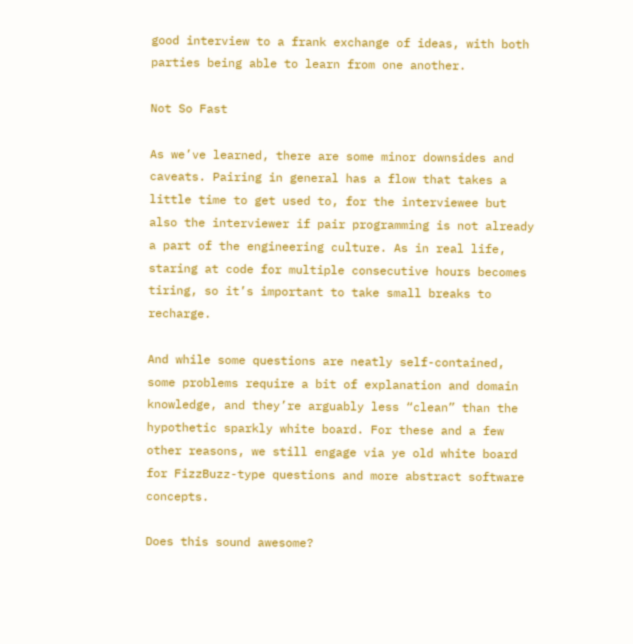good interview to a frank exchange of ideas, with both parties being able to learn from one another.

Not So Fast

As we’ve learned, there are some minor downsides and caveats. Pairing in general has a flow that takes a little time to get used to, for the interviewee but also the interviewer if pair programming is not already a part of the engineering culture. As in real life, staring at code for multiple consecutive hours becomes tiring, so it’s important to take small breaks to recharge.

And while some questions are neatly self-contained, some problems require a bit of explanation and domain knowledge, and they’re arguably less “clean” than the hypothetic sparkly white board. For these and a few other reasons, we still engage via ye old white board for FizzBuzz-type questions and more abstract software concepts.

Does this sound awesome?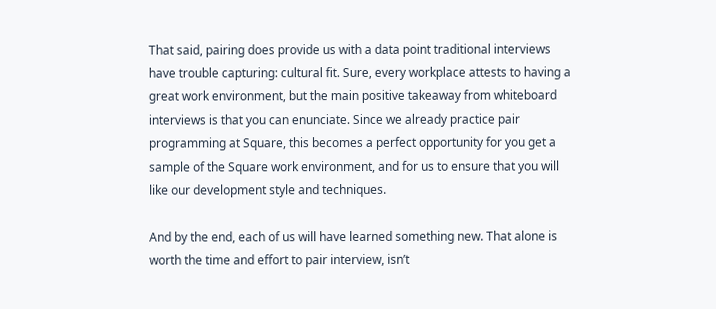That said, pairing does provide us with a data point traditional interviews have trouble capturing: cultural fit. Sure, every workplace attests to having a great work environment, but the main positive takeaway from whiteboard interviews is that you can enunciate. Since we already practice pair programming at Square, this becomes a perfect opportunity for you get a sample of the Square work environment, and for us to ensure that you will like our development style and techniques.

And by the end, each of us will have learned something new. That alone is worth the time and effort to pair interview, isn’t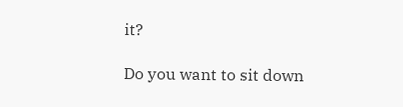it?

Do you want to sit down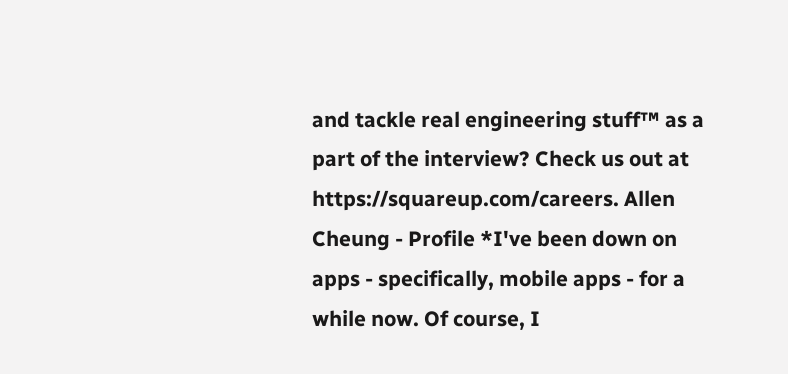and tackle real engineering stuff™ as a part of the interview? Check us out at https://squareup.com/careers. Allen Cheung - Profile *I've been down on apps - specifically, mobile apps - for a while now. Of course, I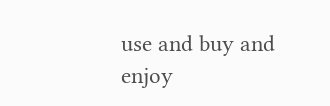use and buy and enjoy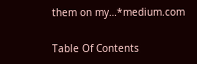them on my…*medium.com

Table Of Contents